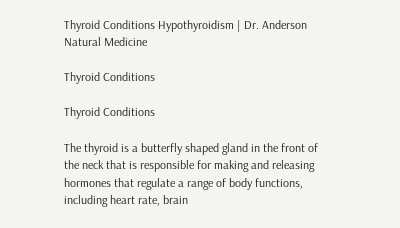Thyroid Conditions Hypothyroidism | Dr. Anderson Natural Medicine

Thyroid Conditions

Thyroid Conditions

The thyroid is a butterfly shaped gland in the front of the neck that is responsible for making and releasing hormones that regulate a range of body functions, including heart rate, brain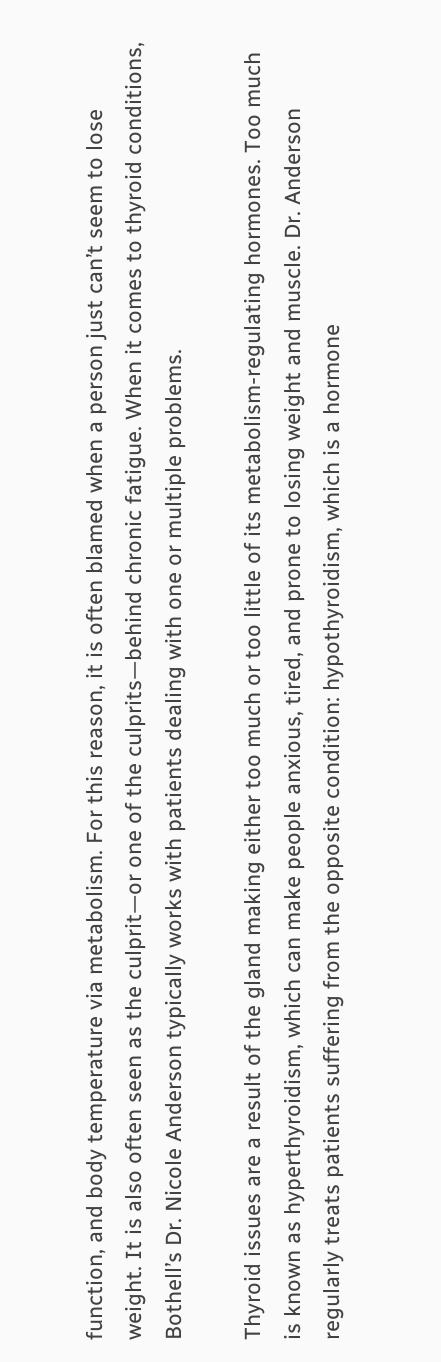function, and body temperature via metabolism. For this reason, it is often blamed when a person just can’t seem to lose weight. It is also often seen as the culprit—or one of the culprits—behind chronic fatigue. When it comes to thyroid conditions, Bothell’s Dr. Nicole Anderson typically works with patients dealing with one or multiple problems.

Thyroid issues are a result of the gland making either too much or too little of its metabolism-regulating hormones. Too much is known as hyperthyroidism, which can make people anxious, tired, and prone to losing weight and muscle. Dr. Anderson regularly treats patients suffering from the opposite condition: hypothyroidism, which is a hormone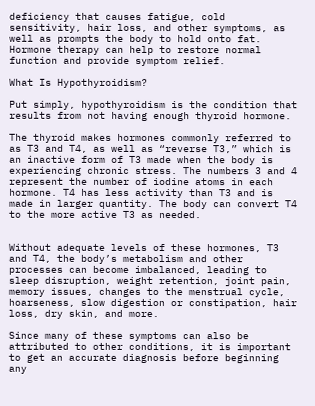deficiency that causes fatigue, cold sensitivity, hair loss, and other symptoms, as well as prompts the body to hold onto fat. Hormone therapy can help to restore normal function and provide symptom relief.

What Is Hypothyroidism?

Put simply, hypothyroidism is the condition that results from not having enough thyroid hormone.

The thyroid makes hormones commonly referred to as T3 and T4, as well as “reverse T3,” which is an inactive form of T3 made when the body is experiencing chronic stress. The numbers 3 and 4 represent the number of iodine atoms in each hormone. T4 has less activity than T3 and is made in larger quantity. The body can convert T4 to the more active T3 as needed.


Without adequate levels of these hormones, T3 and T4, the body’s metabolism and other processes can become imbalanced, leading to sleep disruption, weight retention, joint pain, memory issues, changes to the menstrual cycle, hoarseness, slow digestion or constipation, hair loss, dry skin, and more.

Since many of these symptoms can also be attributed to other conditions, it is important to get an accurate diagnosis before beginning any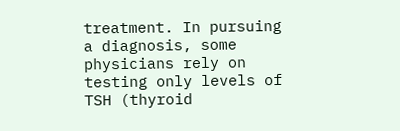treatment. In pursuing a diagnosis, some physicians rely on testing only levels of TSH (thyroid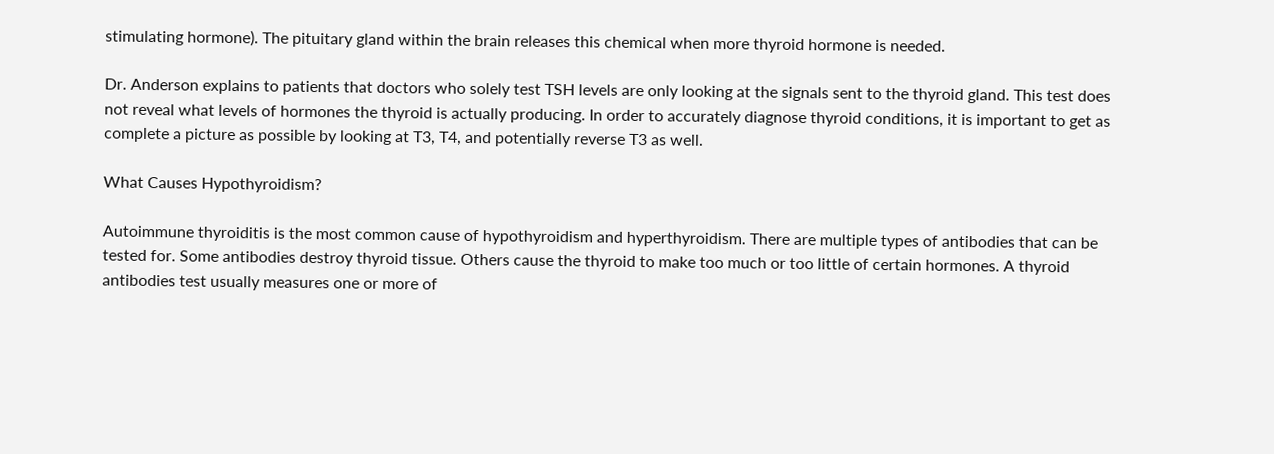stimulating hormone). The pituitary gland within the brain releases this chemical when more thyroid hormone is needed.

Dr. Anderson explains to patients that doctors who solely test TSH levels are only looking at the signals sent to the thyroid gland. This test does not reveal what levels of hormones the thyroid is actually producing. In order to accurately diagnose thyroid conditions, it is important to get as complete a picture as possible by looking at T3, T4, and potentially reverse T3 as well.

What Causes Hypothyroidism?

Autoimmune thyroiditis is the most common cause of hypothyroidism and hyperthyroidism. There are multiple types of antibodies that can be tested for. Some antibodies destroy thyroid tissue. Others cause the thyroid to make too much or too little of certain hormones. A thyroid antibodies test usually measures one or more of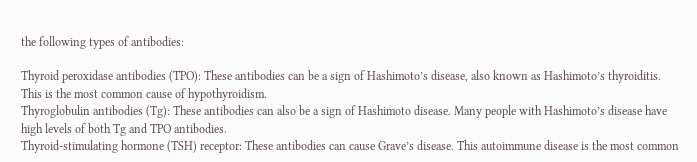the following types of antibodies:

Thyroid peroxidase antibodies (TPO): These antibodies can be a sign of Hashimoto’s disease, also known as Hashimoto’s thyroiditis. This is the most common cause of hypothyroidism.
Thyroglobulin antibodies (Tg): These antibodies can also be a sign of Hashimoto disease. Many people with Hashimoto’s disease have high levels of both Tg and TPO antibodies.
Thyroid-stimulating hormone (TSH) receptor: These antibodies can cause Grave’s disease. This autoimmune disease is the most common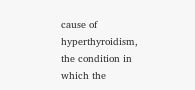cause of hyperthyroidism, the condition in which the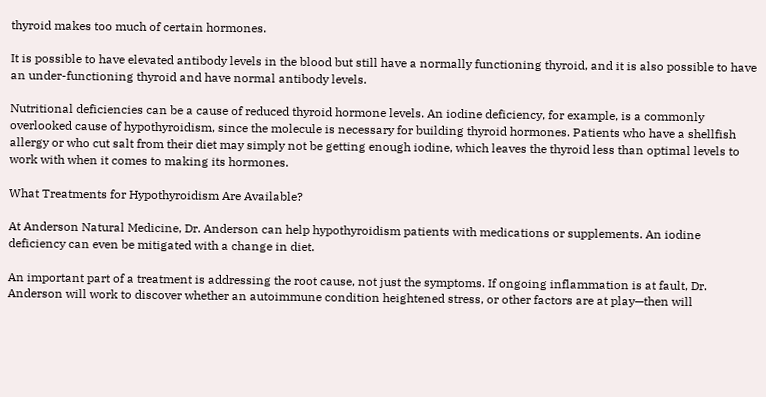thyroid makes too much of certain hormones.

It is possible to have elevated antibody levels in the blood but still have a normally functioning thyroid, and it is also possible to have an under-functioning thyroid and have normal antibody levels.

Nutritional deficiencies can be a cause of reduced thyroid hormone levels. An iodine deficiency, for example, is a commonly overlooked cause of hypothyroidism, since the molecule is necessary for building thyroid hormones. Patients who have a shellfish allergy or who cut salt from their diet may simply not be getting enough iodine, which leaves the thyroid less than optimal levels to work with when it comes to making its hormones.

What Treatments for Hypothyroidism Are Available?

At Anderson Natural Medicine, Dr. Anderson can help hypothyroidism patients with medications or supplements. An iodine deficiency can even be mitigated with a change in diet.

An important part of a treatment is addressing the root cause, not just the symptoms. If ongoing inflammation is at fault, Dr. Anderson will work to discover whether an autoimmune condition heightened stress, or other factors are at play—then will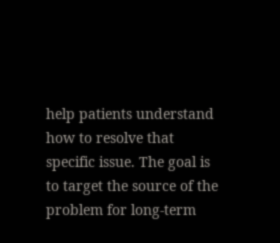help patients understand how to resolve that specific issue. The goal is to target the source of the problem for long-term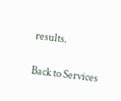results.

Back to Services